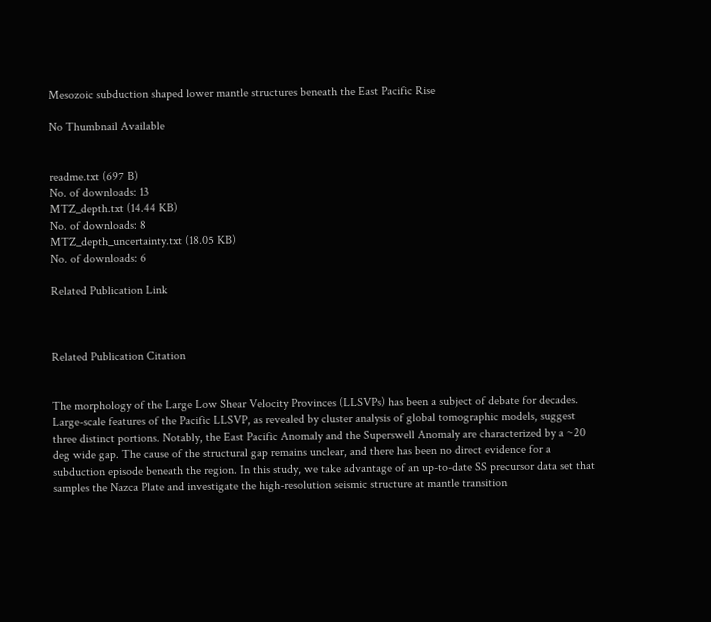Mesozoic subduction shaped lower mantle structures beneath the East Pacific Rise

No Thumbnail Available


readme.txt (697 B)
No. of downloads: 13
MTZ_depth.txt (14.44 KB)
No. of downloads: 8
MTZ_depth_uncertainty.txt (18.05 KB)
No. of downloads: 6

Related Publication Link



Related Publication Citation


The morphology of the Large Low Shear Velocity Provinces (LLSVPs) has been a subject of debate for decades. Large-scale features of the Pacific LLSVP, as revealed by cluster analysis of global tomographic models, suggest three distinct portions. Notably, the East Pacific Anomaly and the Superswell Anomaly are characterized by a ~20 deg wide gap. The cause of the structural gap remains unclear, and there has been no direct evidence for a subduction episode beneath the region. In this study, we take advantage of an up-to-date SS precursor data set that samples the Nazca Plate and investigate the high-resolution seismic structure at mantle transition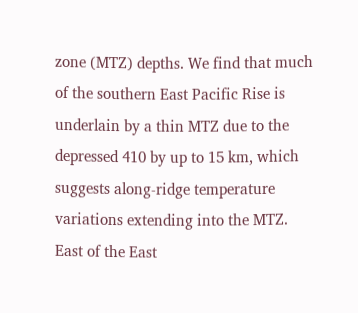zone (MTZ) depths. We find that much of the southern East Pacific Rise is underlain by a thin MTZ due to the depressed 410 by up to 15 km, which suggests along-ridge temperature variations extending into the MTZ. East of the East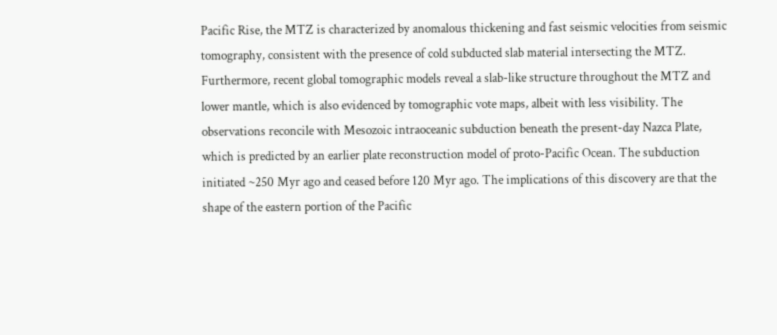Pacific Rise, the MTZ is characterized by anomalous thickening and fast seismic velocities from seismic tomography, consistent with the presence of cold subducted slab material intersecting the MTZ. Furthermore, recent global tomographic models reveal a slab-like structure throughout the MTZ and lower mantle, which is also evidenced by tomographic vote maps, albeit with less visibility. The observations reconcile with Mesozoic intraoceanic subduction beneath the present-day Nazca Plate, which is predicted by an earlier plate reconstruction model of proto-Pacific Ocean. The subduction initiated ~250 Myr ago and ceased before 120 Myr ago. The implications of this discovery are that the shape of the eastern portion of the Pacific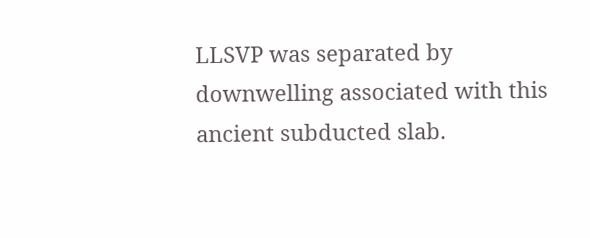LLSVP was separated by downwelling associated with this ancient subducted slab.